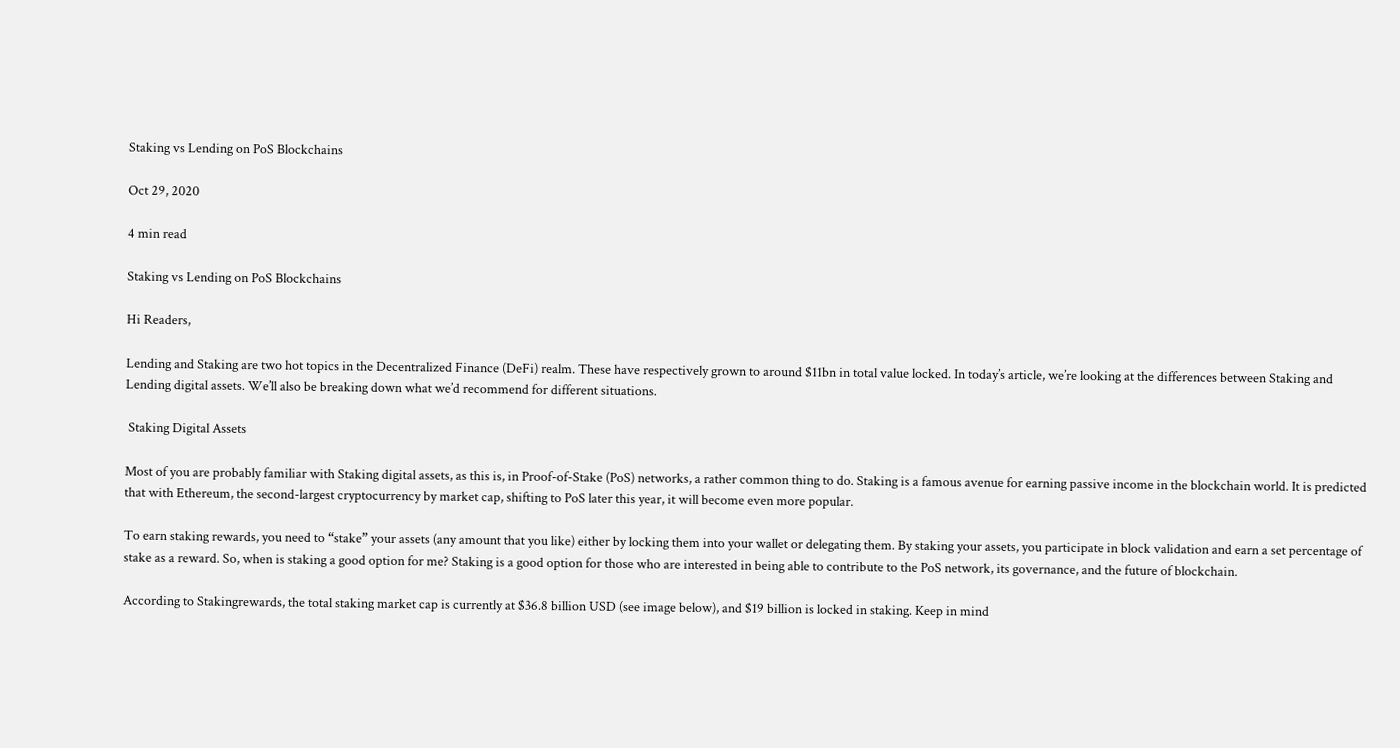Staking vs Lending on PoS Blockchains

Oct 29, 2020

4 min read

Staking vs Lending on PoS Blockchains

Hi Readers,

Lending and Staking are two hot topics in the Decentralized Finance (DeFi) realm. These have respectively grown to around $11bn in total value locked. In today’s article, we’re looking at the differences between Staking and Lending digital assets. We’ll also be breaking down what we’d recommend for different situations.

 Staking Digital Assets

Most of you are probably familiar with Staking digital assets, as this is, in Proof-of-Stake (PoS) networks, a rather common thing to do. Staking is a famous avenue for earning passive income in the blockchain world. It is predicted that with Ethereum, the second-largest cryptocurrency by market cap, shifting to PoS later this year, it will become even more popular.

To earn staking rewards, you need to “stake” your assets (any amount that you like) either by locking them into your wallet or delegating them. By staking your assets, you participate in block validation and earn a set percentage of stake as a reward. So, when is staking a good option for me? Staking is a good option for those who are interested in being able to contribute to the PoS network, its governance, and the future of blockchain.

According to Stakingrewards, the total staking market cap is currently at $36.8 billion USD (see image below), and $19 billion is locked in staking. Keep in mind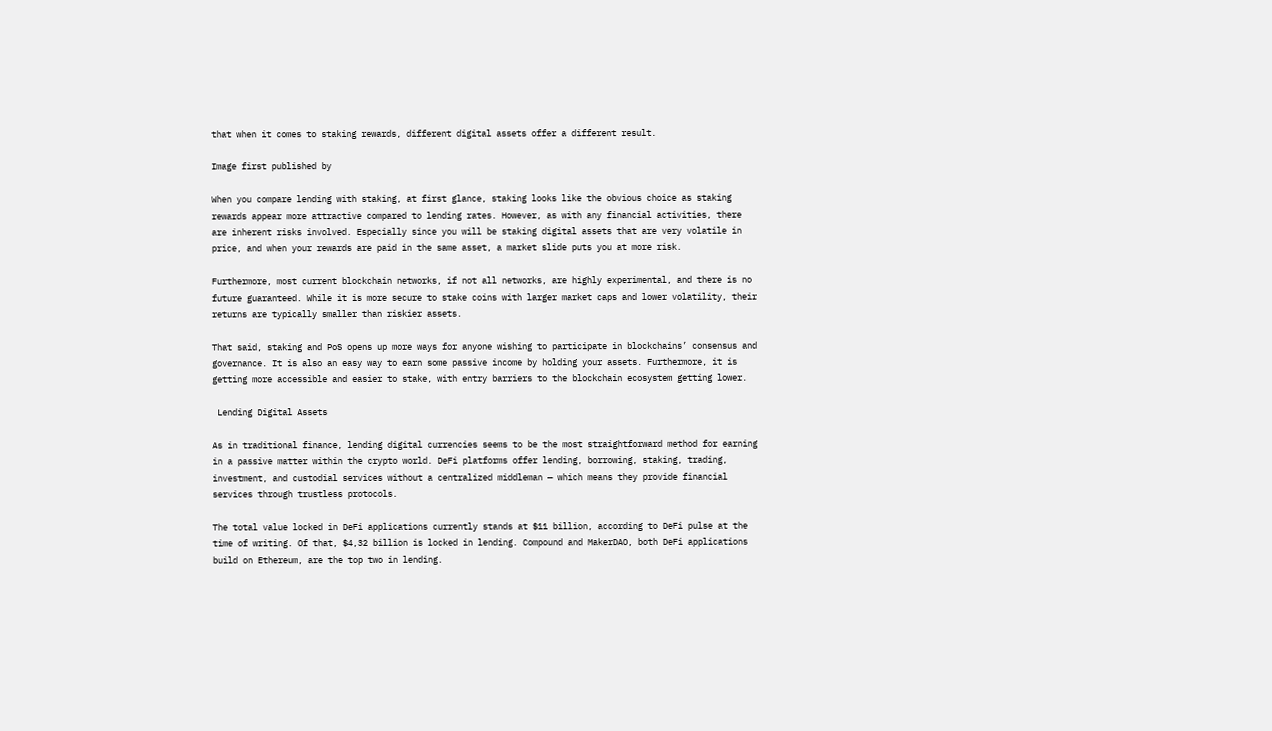that when it comes to staking rewards, different digital assets offer a different result.

Image first published by

When you compare lending with staking, at first glance, staking looks like the obvious choice as staking rewards appear more attractive compared to lending rates. However, as with any financial activities, there are inherent risks involved. Especially since you will be staking digital assets that are very volatile in price, and when your rewards are paid in the same asset, a market slide puts you at more risk.

Furthermore, most current blockchain networks, if not all networks, are highly experimental, and there is no future guaranteed. While it is more secure to stake coins with larger market caps and lower volatility, their returns are typically smaller than riskier assets.

That said, staking and PoS opens up more ways for anyone wishing to participate in blockchains’ consensus and governance. It is also an easy way to earn some passive income by holding your assets. Furthermore, it is getting more accessible and easier to stake, with entry barriers to the blockchain ecosystem getting lower.

 Lending Digital Assets

As in traditional finance, lending digital currencies seems to be the most straightforward method for earning in a passive matter within the crypto world. DeFi platforms offer lending, borrowing, staking, trading, investment, and custodial services without a centralized middleman — which means they provide financial services through trustless protocols.

The total value locked in DeFi applications currently stands at $11 billion, according to DeFi pulse at the time of writing. Of that, $4,32 billion is locked in lending. Compound and MakerDAO, both DeFi applications build on Ethereum, are the top two in lending.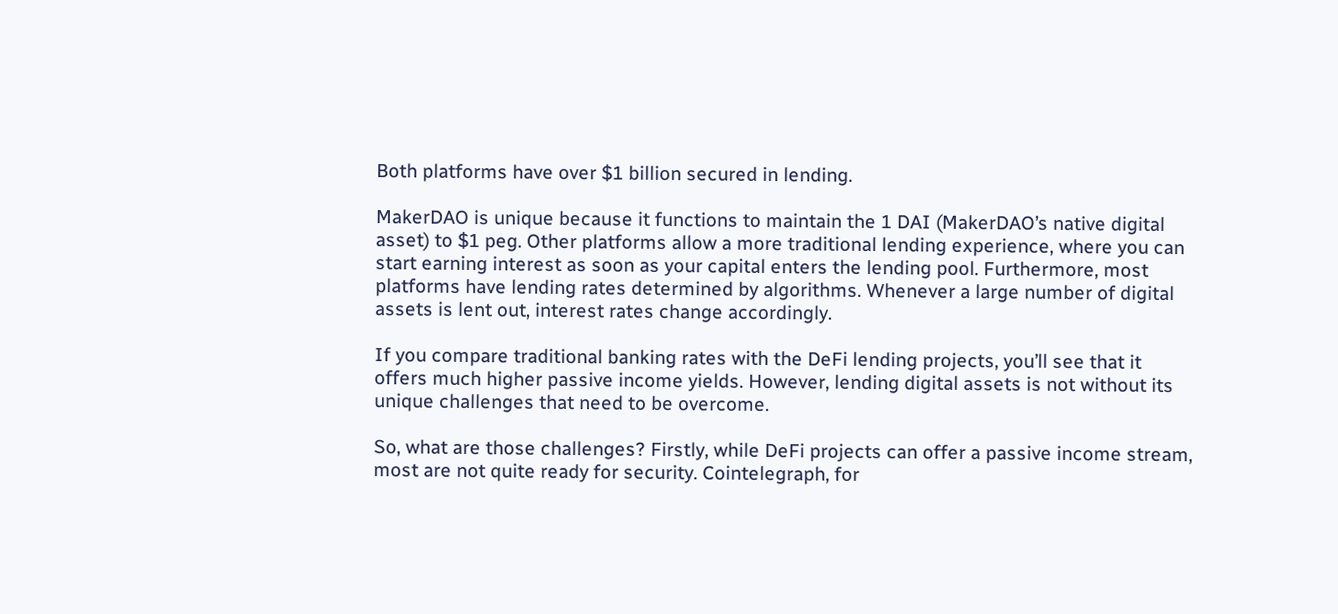Both platforms have over $1 billion secured in lending.

MakerDAO is unique because it functions to maintain the 1 DAI (MakerDAO’s native digital asset) to $1 peg. Other platforms allow a more traditional lending experience, where you can start earning interest as soon as your capital enters the lending pool. Furthermore, most platforms have lending rates determined by algorithms. Whenever a large number of digital assets is lent out, interest rates change accordingly.

If you compare traditional banking rates with the DeFi lending projects, you’ll see that it offers much higher passive income yields. However, lending digital assets is not without its unique challenges that need to be overcome.

So, what are those challenges? Firstly, while DeFi projects can offer a passive income stream, most are not quite ready for security. Cointelegraph, for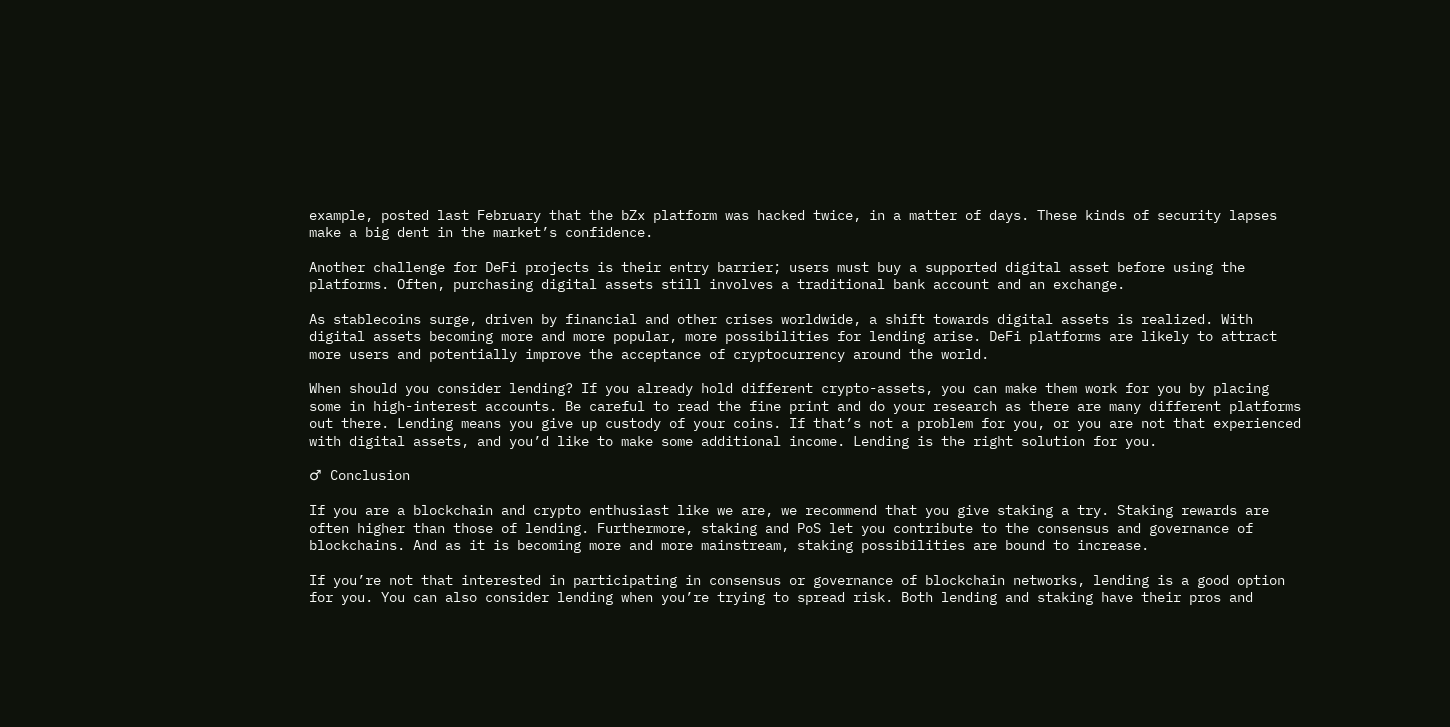example, posted last February that the bZx platform was hacked twice, in a matter of days. These kinds of security lapses make a big dent in the market’s confidence.

Another challenge for DeFi projects is their entry barrier; users must buy a supported digital asset before using the platforms. Often, purchasing digital assets still involves a traditional bank account and an exchange.

As stablecoins surge, driven by financial and other crises worldwide, a shift towards digital assets is realized. With digital assets becoming more and more popular, more possibilities for lending arise. DeFi platforms are likely to attract more users and potentially improve the acceptance of cryptocurrency around the world.

When should you consider lending? If you already hold different crypto-assets, you can make them work for you by placing some in high-interest accounts. Be careful to read the fine print and do your research as there are many different platforms out there. Lending means you give up custody of your coins. If that’s not a problem for you, or you are not that experienced with digital assets, and you’d like to make some additional income. Lending is the right solution for you.

♂ Conclusion

If you are a blockchain and crypto enthusiast like we are, we recommend that you give staking a try. Staking rewards are often higher than those of lending. Furthermore, staking and PoS let you contribute to the consensus and governance of blockchains. And as it is becoming more and more mainstream, staking possibilities are bound to increase.

If you’re not that interested in participating in consensus or governance of blockchain networks, lending is a good option for you. You can also consider lending when you’re trying to spread risk. Both lending and staking have their pros and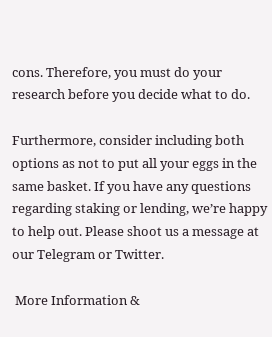cons. Therefore, you must do your research before you decide what to do.

Furthermore, consider including both options as not to put all your eggs in the same basket. If you have any questions regarding staking or lending, we’re happy to help out. Please shoot us a message at our Telegram or Twitter.

 More Information &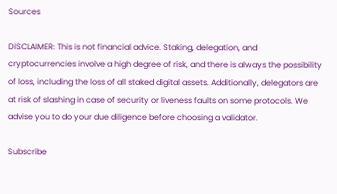Sources

DISCLAIMER: This is not financial advice. Staking, delegation, and cryptocurrencies involve a high degree of risk, and there is always the possibility of loss, including the loss of all staked digital assets. Additionally, delegators are at risk of slashing in case of security or liveness faults on some protocols. We advise you to do your due diligence before choosing a validator.

Subscribe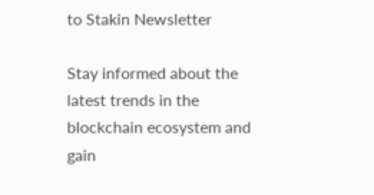to Stakin Newsletter

Stay informed about the latest trends in the blockchain ecosystem and gain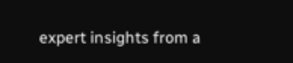expert insights from a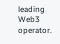leading Web3 operator.